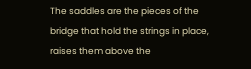The saddles are the pieces of the bridge that hold the strings in place, raises them above the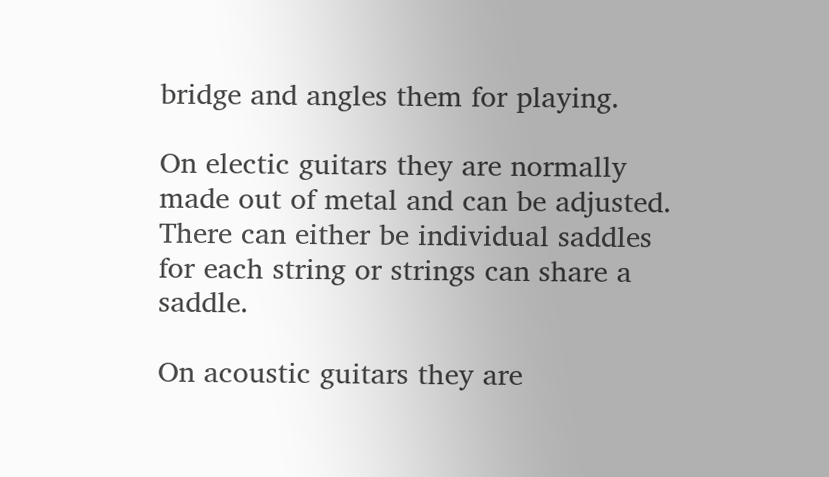bridge and angles them for playing.

On electic guitars they are normally made out of metal and can be adjusted. There can either be individual saddles for each string or strings can share a saddle.

On acoustic guitars they are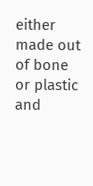either made out of bone or plastic and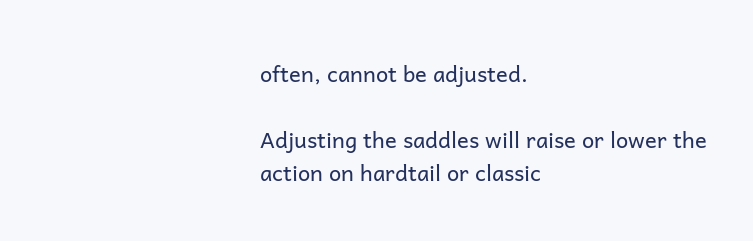often, cannot be adjusted.

Adjusting the saddles will raise or lower the action on hardtail or classic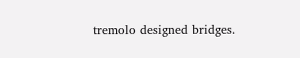tremolo designed bridges.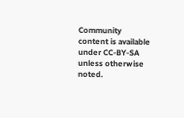Community content is available under CC-BY-SA unless otherwise noted.